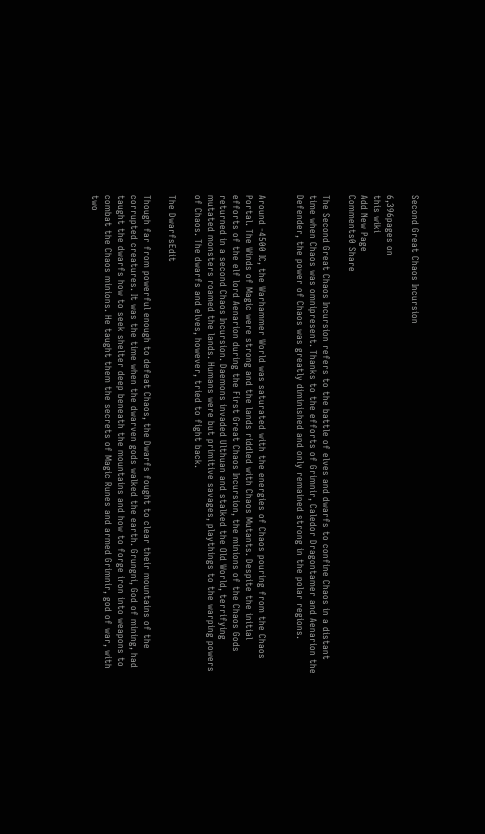Second Great Chaos Incursion

6,396pages on
this wiki
Add New Page
Comments0 Share

The Second Great Chaos Incursion refers to the battle of elves and dwarfs to confine Chaos in a distant time when Chaos was omnipresent. Thanks to the efforts of Grimnir, Caledor Dragontamer and Aenarion the Defender, the power of Chaos was greatly diminished and only remained strong in the polar regions.


Around -4500 IC, the Warhammer World was saturated with the energies of Chaos pouring from the Chaos Portal. The Winds of Magic were strong and the lands riddled with Chaos Mutants. Despite the initial efforts of the elf lord Aenarion during the First Great Chaos Incursion, the minions of the Chaos Gods returned in a second Chaos Incursion. Daemons invaded Ulthuan and stalked the Old World, terrifying mutated monsters roamed the lands. Humans were but primitive savages, playthings to the warping powers of Chaos. The dwarfs and elves, however, tried to fight back.

The DwarfsEdit

Though far from powerful enough to defeat Chaos, the Dwarfs fought to clear their mountains of the corrupted creatures. It was the time when the dwarven gods walked the earth. Grungni, God of mining, had taught the dwarfs how to seek shelter deep beneath the mountains and how to forge iron into weapons to combat the Chaos minions. He taught them the secrets of Magic Runes and armed Grimnir, god of war, with two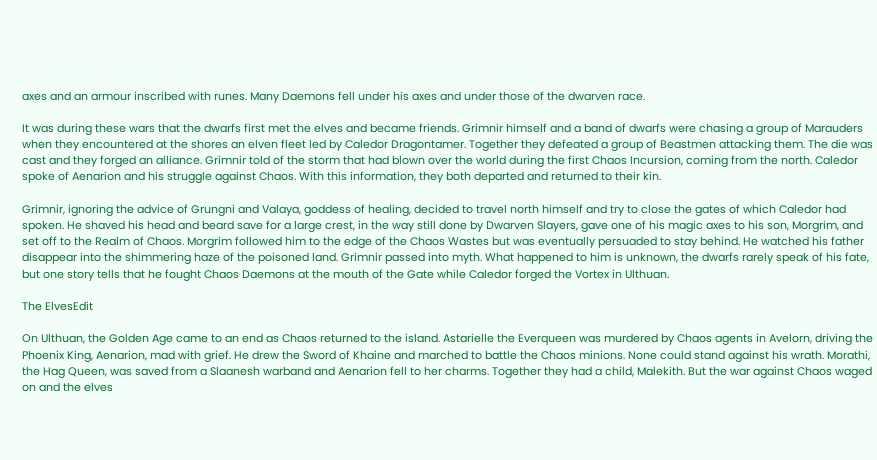axes and an armour inscribed with runes. Many Daemons fell under his axes and under those of the dwarven race.

It was during these wars that the dwarfs first met the elves and became friends. Grimnir himself and a band of dwarfs were chasing a group of Marauders when they encountered at the shores an elven fleet led by Caledor Dragontamer. Together they defeated a group of Beastmen attacking them. The die was cast and they forged an alliance. Grimnir told of the storm that had blown over the world during the first Chaos Incursion, coming from the north. Caledor spoke of Aenarion and his struggle against Chaos. With this information, they both departed and returned to their kin.

Grimnir, ignoring the advice of Grungni and Valaya, goddess of healing, decided to travel north himself and try to close the gates of which Caledor had spoken. He shaved his head and beard save for a large crest, in the way still done by Dwarven Slayers, gave one of his magic axes to his son, Morgrim, and set off to the Realm of Chaos. Morgrim followed him to the edge of the Chaos Wastes but was eventually persuaded to stay behind. He watched his father disappear into the shimmering haze of the poisoned land. Grimnir passed into myth. What happened to him is unknown, the dwarfs rarely speak of his fate, but one story tells that he fought Chaos Daemons at the mouth of the Gate while Caledor forged the Vortex in Ulthuan.

The ElvesEdit

On Ulthuan, the Golden Age came to an end as Chaos returned to the island. Astarielle the Everqueen was murdered by Chaos agents in Avelorn, driving the Phoenix King, Aenarion, mad with grief. He drew the Sword of Khaine and marched to battle the Chaos minions. None could stand against his wrath. Morathi, the Hag Queen, was saved from a Slaanesh warband and Aenarion fell to her charms. Together they had a child, Malekith. But the war against Chaos waged on and the elves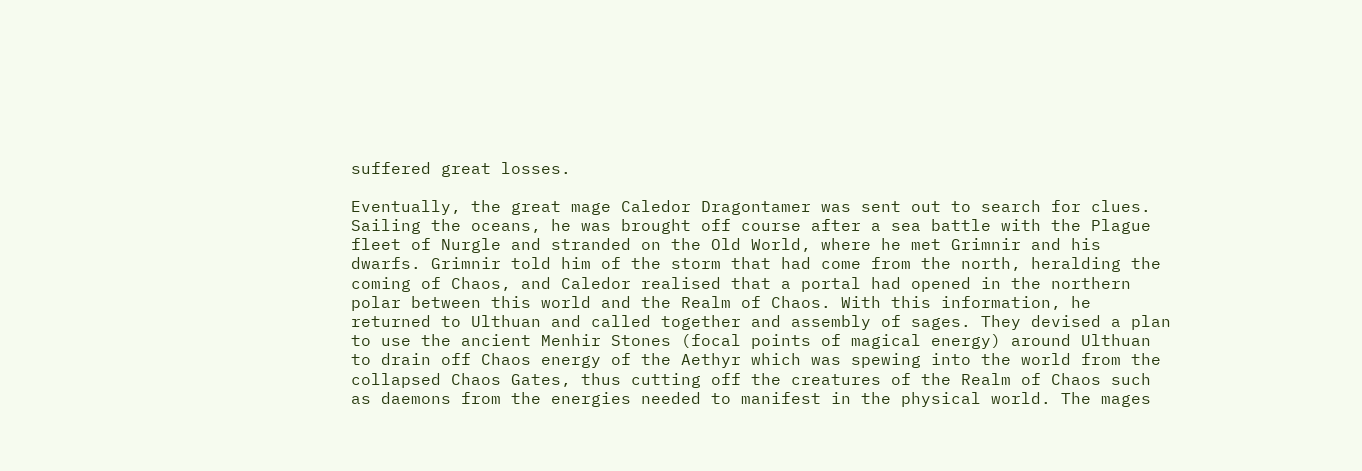suffered great losses.

Eventually, the great mage Caledor Dragontamer was sent out to search for clues. Sailing the oceans, he was brought off course after a sea battle with the Plague fleet of Nurgle and stranded on the Old World, where he met Grimnir and his dwarfs. Grimnir told him of the storm that had come from the north, heralding the coming of Chaos, and Caledor realised that a portal had opened in the northern polar between this world and the Realm of Chaos. With this information, he returned to Ulthuan and called together and assembly of sages. They devised a plan to use the ancient Menhir Stones (focal points of magical energy) around Ulthuan to drain off Chaos energy of the Aethyr which was spewing into the world from the collapsed Chaos Gates, thus cutting off the creatures of the Realm of Chaos such as daemons from the energies needed to manifest in the physical world. The mages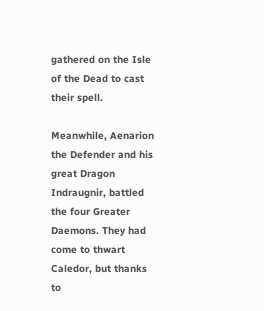gathered on the Isle of the Dead to cast their spell.

Meanwhile, Aenarion the Defender and his great Dragon Indraugnir, battled the four Greater Daemons. They had come to thwart Caledor, but thanks to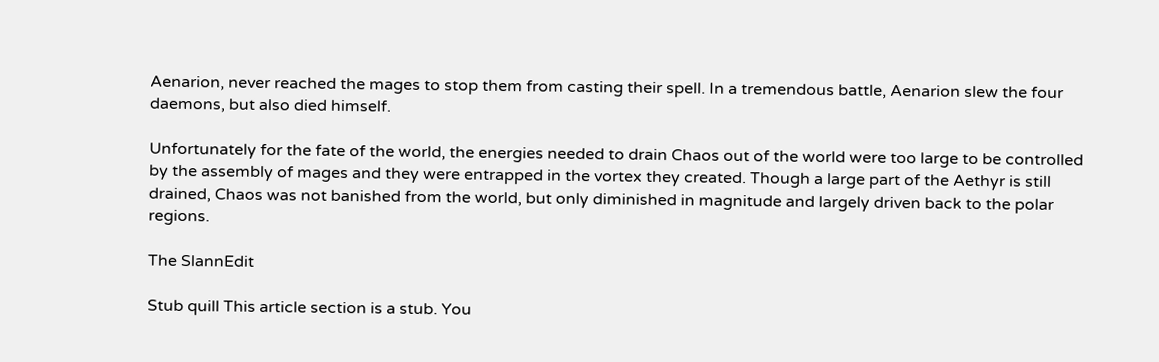Aenarion, never reached the mages to stop them from casting their spell. In a tremendous battle, Aenarion slew the four daemons, but also died himself.

Unfortunately for the fate of the world, the energies needed to drain Chaos out of the world were too large to be controlled by the assembly of mages and they were entrapped in the vortex they created. Though a large part of the Aethyr is still drained, Chaos was not banished from the world, but only diminished in magnitude and largely driven back to the polar regions.

The SlannEdit

Stub quill This article section is a stub. You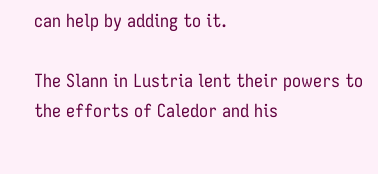can help by adding to it.

The Slann in Lustria lent their powers to the efforts of Caledor and his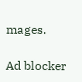mages.

Ad blocker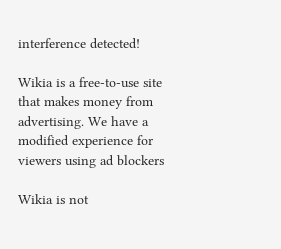interference detected!

Wikia is a free-to-use site that makes money from advertising. We have a modified experience for viewers using ad blockers

Wikia is not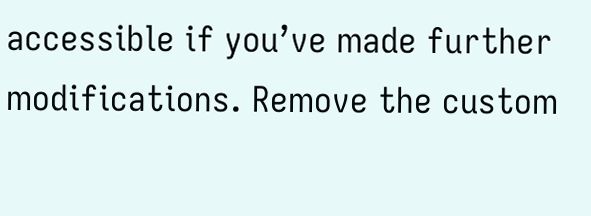accessible if you’ve made further modifications. Remove the custom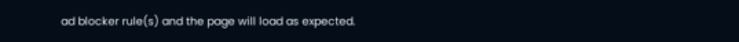ad blocker rule(s) and the page will load as expected.